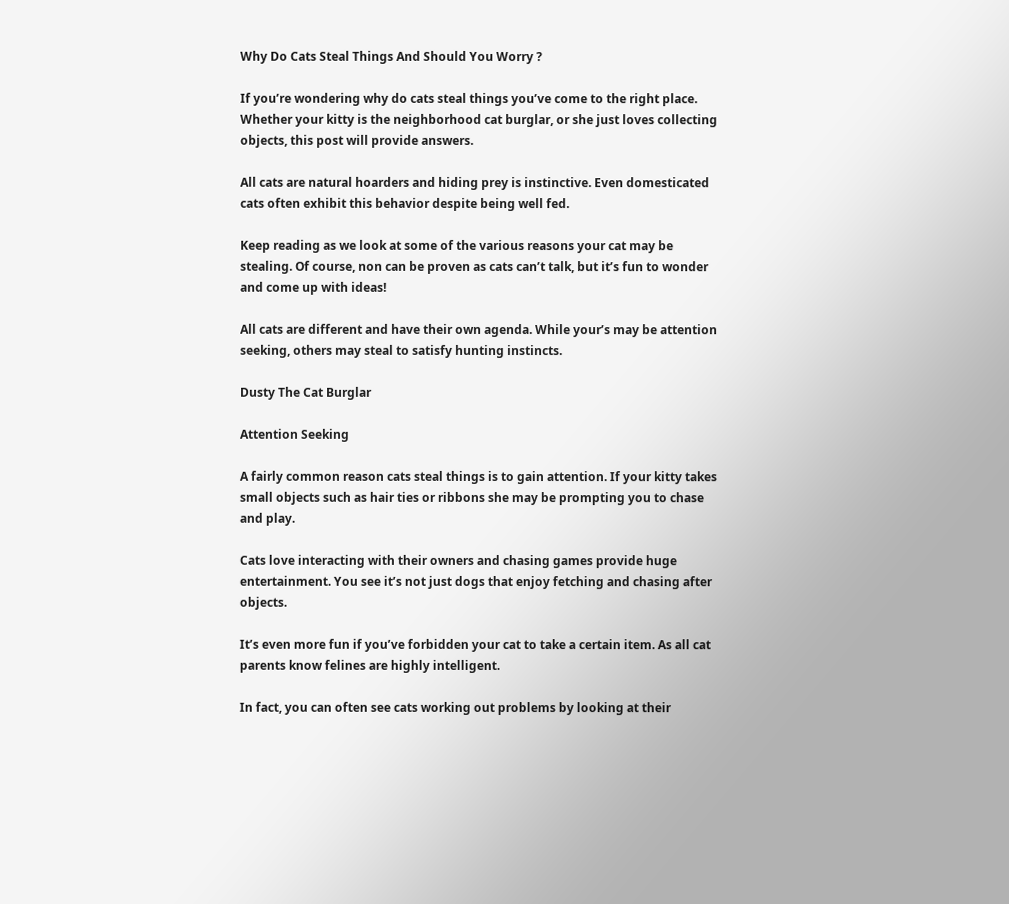Why Do Cats Steal Things And Should You Worry ?

If you’re wondering why do cats steal things you’ve come to the right place. Whether your kitty is the neighborhood cat burglar, or she just loves collecting objects, this post will provide answers.

All cats are natural hoarders and hiding prey is instinctive. Even domesticated cats often exhibit this behavior despite being well fed.

Keep reading as we look at some of the various reasons your cat may be stealing. Of course, non can be proven as cats can’t talk, but it’s fun to wonder and come up with ideas!

All cats are different and have their own agenda. While your’s may be attention seeking, others may steal to satisfy hunting instincts.

Dusty The Cat Burglar

Attention Seeking

A fairly common reason cats steal things is to gain attention. If your kitty takes small objects such as hair ties or ribbons she may be prompting you to chase and play.

Cats love interacting with their owners and chasing games provide huge entertainment. You see it’s not just dogs that enjoy fetching and chasing after objects.

It’s even more fun if you’ve forbidden your cat to take a certain item. As all cat parents know felines are highly intelligent.

In fact, you can often see cats working out problems by looking at their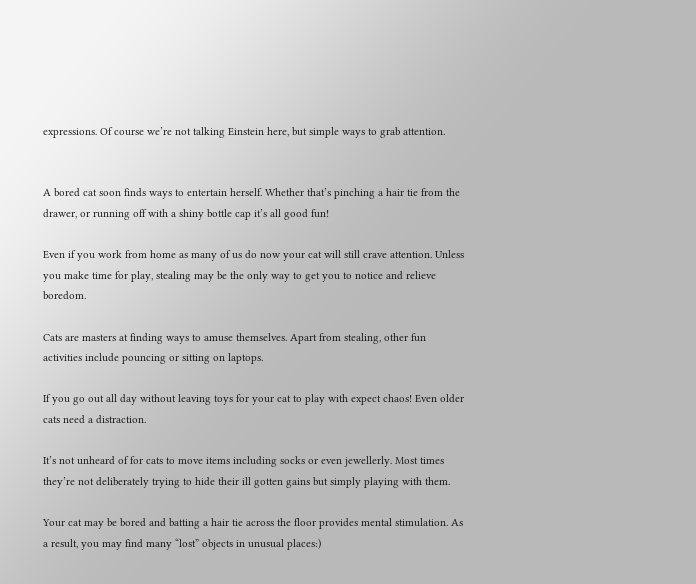expressions. Of course we’re not talking Einstein here, but simple ways to grab attention.


A bored cat soon finds ways to entertain herself. Whether that’s pinching a hair tie from the drawer, or running off with a shiny bottle cap it’s all good fun!

Even if you work from home as many of us do now your cat will still crave attention. Unless you make time for play, stealing may be the only way to get you to notice and relieve boredom.

Cats are masters at finding ways to amuse themselves. Apart from stealing, other fun activities include pouncing or sitting on laptops.

If you go out all day without leaving toys for your cat to play with expect chaos! Even older cats need a distraction.

It’s not unheard of for cats to move items including socks or even jewellerly. Most times they’re not deliberately trying to hide their ill gotten gains but simply playing with them.

Your cat may be bored and batting a hair tie across the floor provides mental stimulation. As a result, you may find many “lost” objects in unusual places:)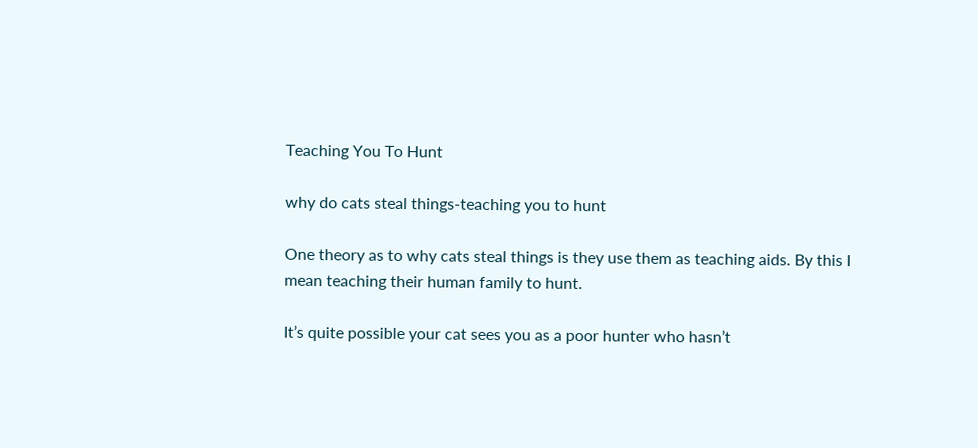Teaching You To Hunt

why do cats steal things-teaching you to hunt

One theory as to why cats steal things is they use them as teaching aids. By this I mean teaching their human family to hunt.

It’s quite possible your cat sees you as a poor hunter who hasn’t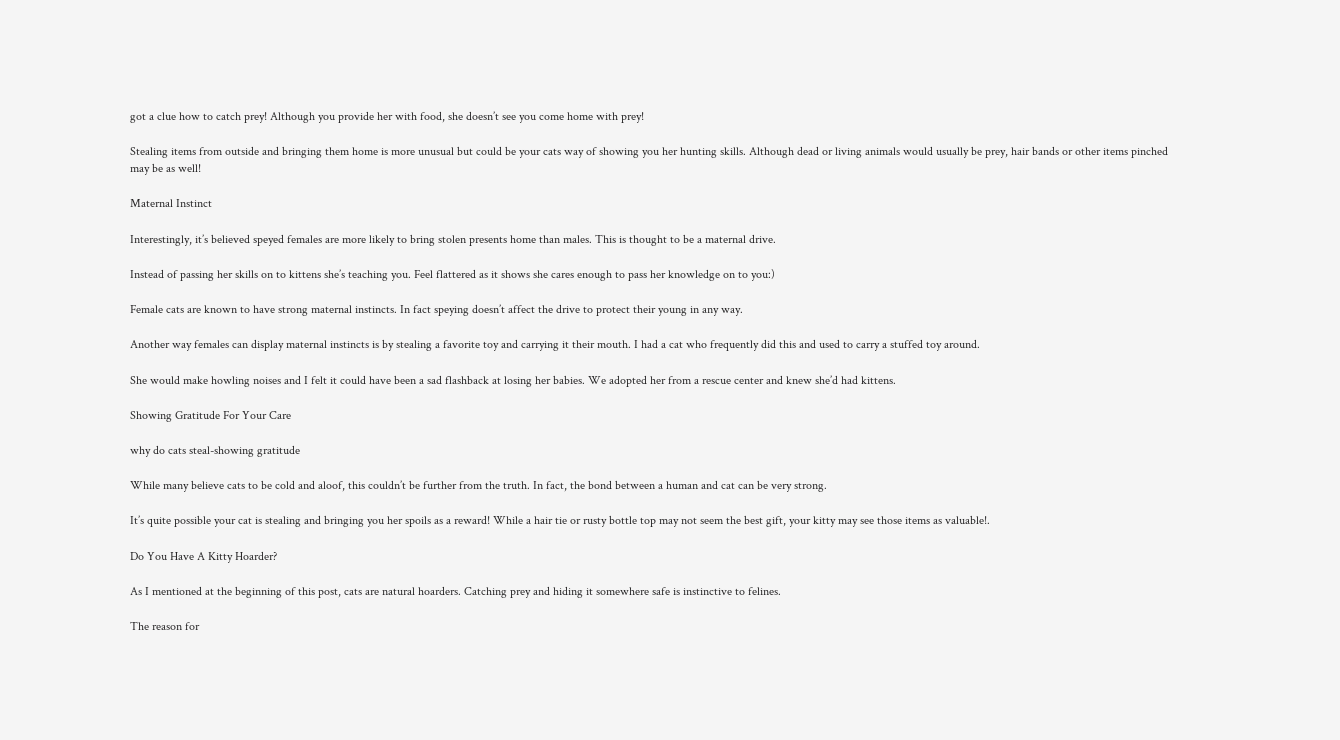got a clue how to catch prey! Although you provide her with food, she doesn’t see you come home with prey!

Stealing items from outside and bringing them home is more unusual but could be your cats way of showing you her hunting skills. Although dead or living animals would usually be prey, hair bands or other items pinched may be as well!

Maternal Instinct

Interestingly, it’s believed speyed females are more likely to bring stolen presents home than males. This is thought to be a maternal drive.

Instead of passing her skills on to kittens she’s teaching you. Feel flattered as it shows she cares enough to pass her knowledge on to you:)

Female cats are known to have strong maternal instincts. In fact speying doesn’t affect the drive to protect their young in any way.

Another way females can display maternal instincts is by stealing a favorite toy and carrying it their mouth. I had a cat who frequently did this and used to carry a stuffed toy around.

She would make howling noises and I felt it could have been a sad flashback at losing her babies. We adopted her from a rescue center and knew she’d had kittens.

Showing Gratitude For Your Care

why do cats steal-showing gratitude

While many believe cats to be cold and aloof, this couldn’t be further from the truth. In fact, the bond between a human and cat can be very strong.

It’s quite possible your cat is stealing and bringing you her spoils as a reward! While a hair tie or rusty bottle top may not seem the best gift, your kitty may see those items as valuable!.

Do You Have A Kitty Hoarder?

As I mentioned at the beginning of this post, cats are natural hoarders. Catching prey and hiding it somewhere safe is instinctive to felines.

The reason for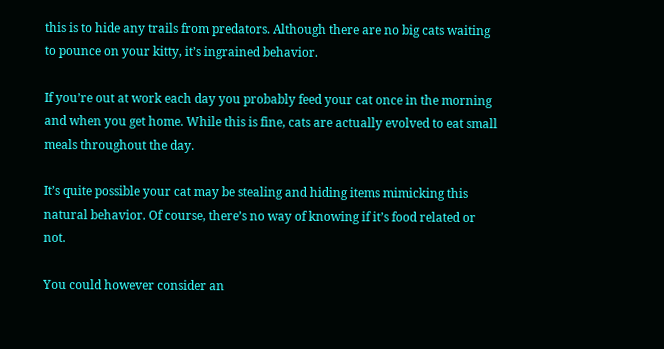this is to hide any trails from predators. Although there are no big cats waiting to pounce on your kitty, it’s ingrained behavior.

If you’re out at work each day you probably feed your cat once in the morning and when you get home. While this is fine, cats are actually evolved to eat small meals throughout the day.

It’s quite possible your cat may be stealing and hiding items mimicking this natural behavior. Of course, there’s no way of knowing if it’s food related or not.

You could however consider an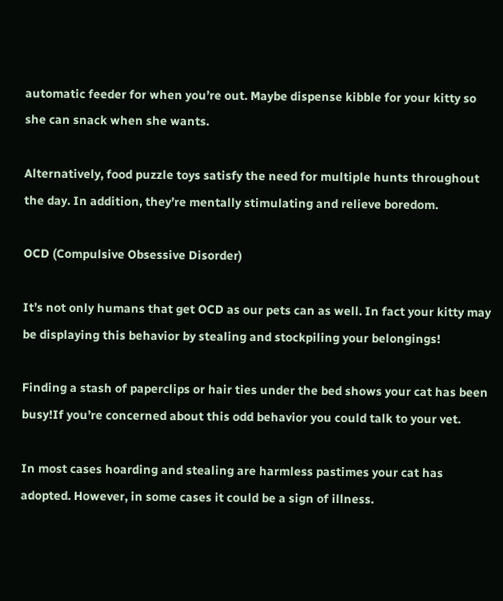automatic feeder for when you’re out. Maybe dispense kibble for your kitty so she can snack when she wants.

Alternatively, food puzzle toys satisfy the need for multiple hunts throughout the day. In addition, they’re mentally stimulating and relieve boredom.

OCD (Compulsive Obsessive Disorder)

It’s not only humans that get OCD as our pets can as well. In fact your kitty may be displaying this behavior by stealing and stockpiling your belongings!

Finding a stash of paperclips or hair ties under the bed shows your cat has been busy!If you’re concerned about this odd behavior you could talk to your vet.

In most cases hoarding and stealing are harmless pastimes your cat has adopted. However, in some cases it could be a sign of illness.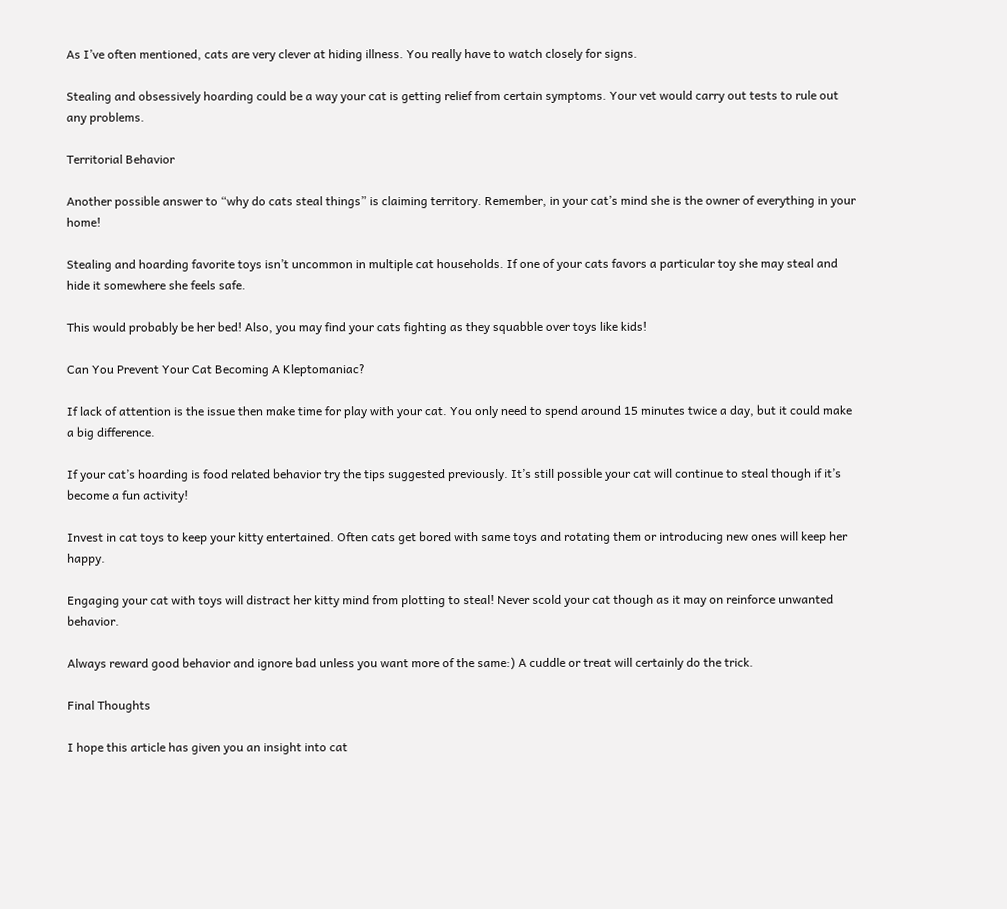As I’ve often mentioned, cats are very clever at hiding illness. You really have to watch closely for signs.

Stealing and obsessively hoarding could be a way your cat is getting relief from certain symptoms. Your vet would carry out tests to rule out any problems.

Territorial Behavior

Another possible answer to “why do cats steal things” is claiming territory. Remember, in your cat’s mind she is the owner of everything in your home!

Stealing and hoarding favorite toys isn’t uncommon in multiple cat households. If one of your cats favors a particular toy she may steal and hide it somewhere she feels safe.

This would probably be her bed! Also, you may find your cats fighting as they squabble over toys like kids!

Can You Prevent Your Cat Becoming A Kleptomaniac?

If lack of attention is the issue then make time for play with your cat. You only need to spend around 15 minutes twice a day, but it could make a big difference.

If your cat’s hoarding is food related behavior try the tips suggested previously. It’s still possible your cat will continue to steal though if it’s become a fun activity!

Invest in cat toys to keep your kitty entertained. Often cats get bored with same toys and rotating them or introducing new ones will keep her happy.

Engaging your cat with toys will distract her kitty mind from plotting to steal! Never scold your cat though as it may on reinforce unwanted behavior.

Always reward good behavior and ignore bad unless you want more of the same:) A cuddle or treat will certainly do the trick.

Final Thoughts

I hope this article has given you an insight into cat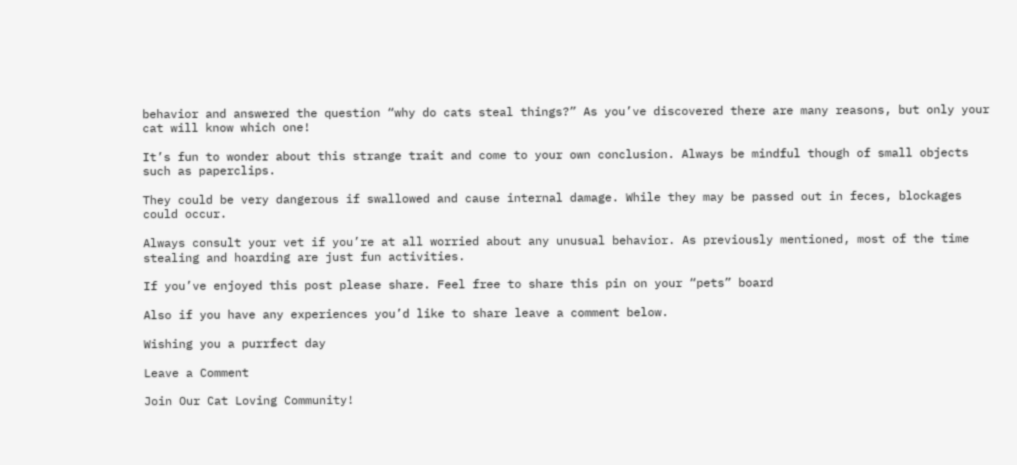behavior and answered the question “why do cats steal things?” As you’ve discovered there are many reasons, but only your cat will know which one!

It’s fun to wonder about this strange trait and come to your own conclusion. Always be mindful though of small objects such as paperclips.

They could be very dangerous if swallowed and cause internal damage. While they may be passed out in feces, blockages could occur.

Always consult your vet if you’re at all worried about any unusual behavior. As previously mentioned, most of the time stealing and hoarding are just fun activities.

If you’ve enjoyed this post please share. Feel free to share this pin on your “pets” board

Also if you have any experiences you’d like to share leave a comment below.

Wishing you a purrfect day

Leave a Comment

Join Our Cat Loving Community!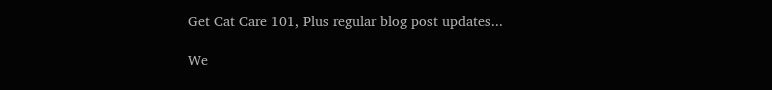Get Cat Care 101, Plus regular blog post updates...

We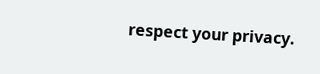respect your privacy.